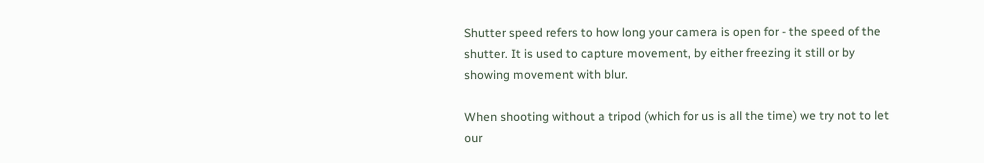Shutter speed refers to how long your camera is open for - the speed of the shutter. It is used to capture movement, by either freezing it still or by showing movement with blur.

When shooting without a tripod (which for us is all the time) we try not to let our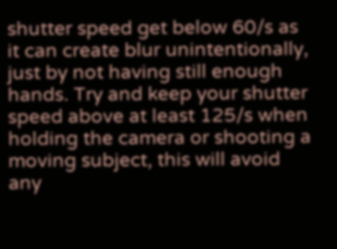shutter speed get below 60/s as it can create blur unintentionally, just by not having still enough hands. Try and keep your shutter speed above at least 125/s when holding the camera or shooting a moving subject, this will avoid any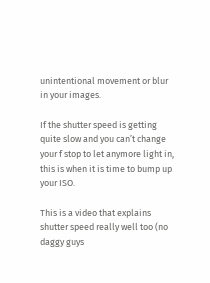unintentional movement or blur in your images.

If the shutter speed is getting quite slow and you can’t change your f stop to let anymore light in, this is when it is time to bump up your ISO.

This is a video that explains shutter speed really well too (no daggy guys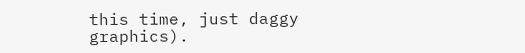this time, just daggy graphics).